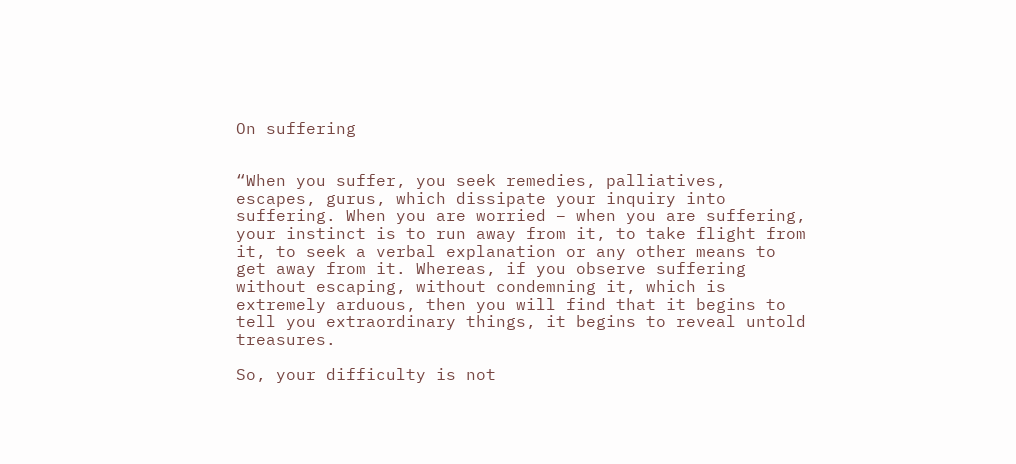On suffering


“When you suffer, you seek remedies, palliatives, escapes, gurus, which dissipate your inquiry into suffering. When you are worried – when you are suffering, your instinct is to run away from it, to take flight from it, to seek a verbal explanation or any other means to get away from it. Whereas, if you observe suffering without escaping, without condemning it, which is extremely arduous, then you will find that it begins to tell you extraordinary things, it begins to reveal untold treasures.

So, your difficulty is not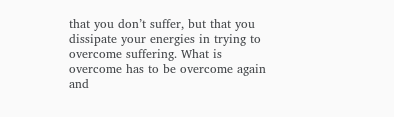that you don’t suffer, but that you dissipate your energies in trying to overcome suffering. What is overcome has to be overcome again and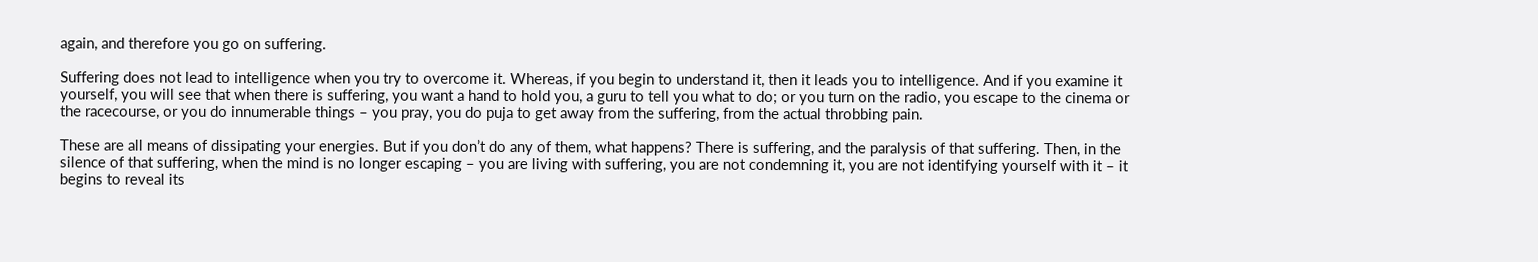again, and therefore you go on suffering.

Suffering does not lead to intelligence when you try to overcome it. Whereas, if you begin to understand it, then it leads you to intelligence. And if you examine it yourself, you will see that when there is suffering, you want a hand to hold you, a guru to tell you what to do; or you turn on the radio, you escape to the cinema or the racecourse, or you do innumerable things – you pray, you do puja to get away from the suffering, from the actual throbbing pain.

These are all means of dissipating your energies. But if you don’t do any of them, what happens? There is suffering, and the paralysis of that suffering. Then, in the silence of that suffering, when the mind is no longer escaping – you are living with suffering, you are not condemning it, you are not identifying yourself with it – it begins to reveal its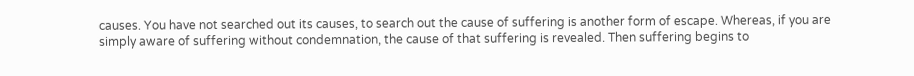causes. You have not searched out its causes, to search out the cause of suffering is another form of escape. Whereas, if you are simply aware of suffering without condemnation, the cause of that suffering is revealed. Then suffering begins to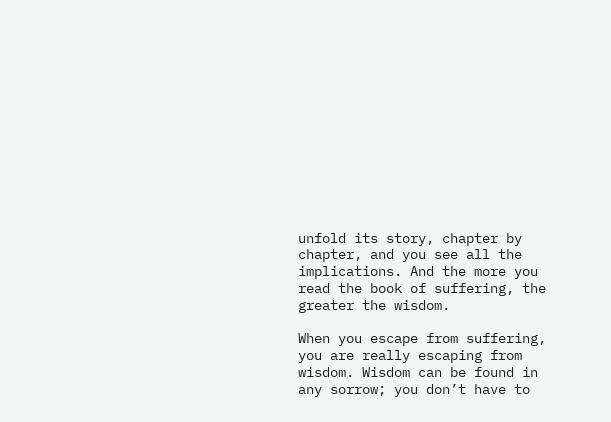unfold its story, chapter by chapter, and you see all the implications. And the more you read the book of suffering, the greater the wisdom.

When you escape from suffering, you are really escaping from wisdom. Wisdom can be found in any sorrow; you don’t have to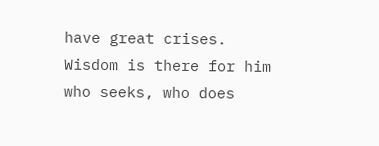have great crises. Wisdom is there for him who seeks, who does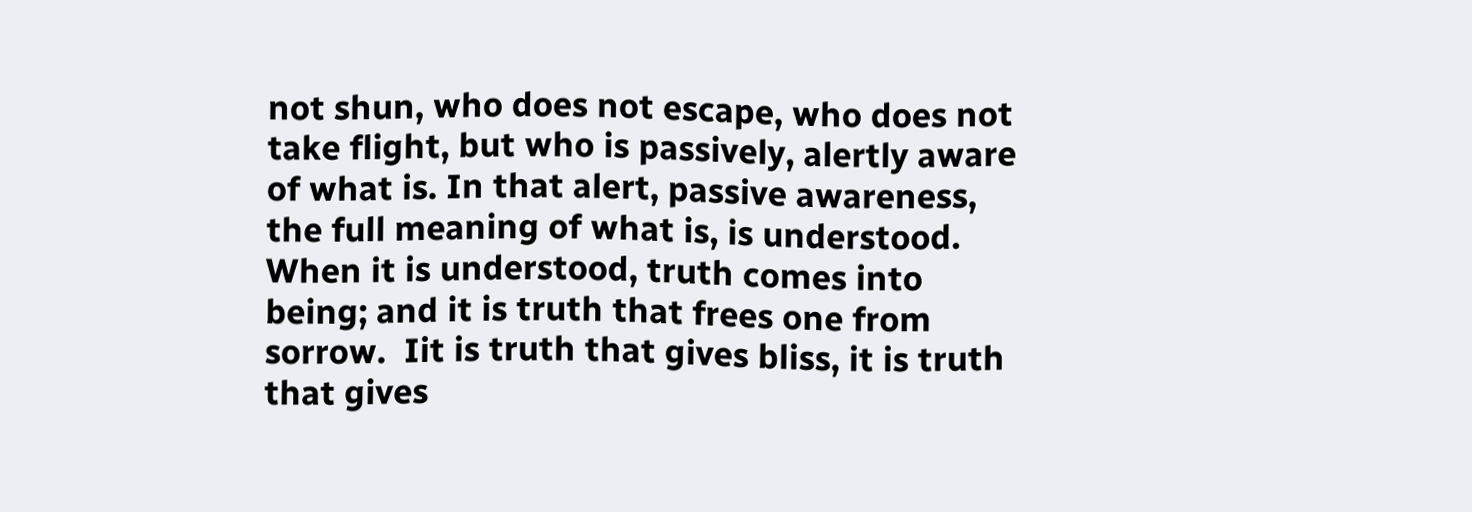not shun, who does not escape, who does not take flight, but who is passively, alertly aware of what is. In that alert, passive awareness, the full meaning of what is, is understood. When it is understood, truth comes into being; and it is truth that frees one from sorrow.  Iit is truth that gives bliss, it is truth that gives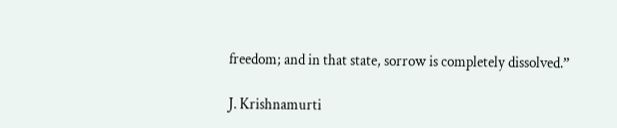freedom; and in that state, sorrow is completely dissolved.”

J. Krishnamurti